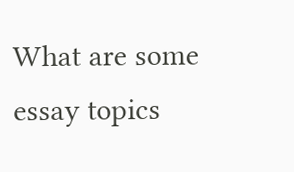What are some essay topics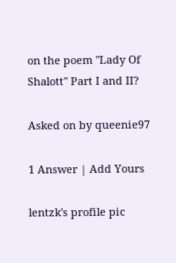on the poem "Lady Of Shalott" Part I and II?

Asked on by queenie97

1 Answer | Add Yours

lentzk's profile pic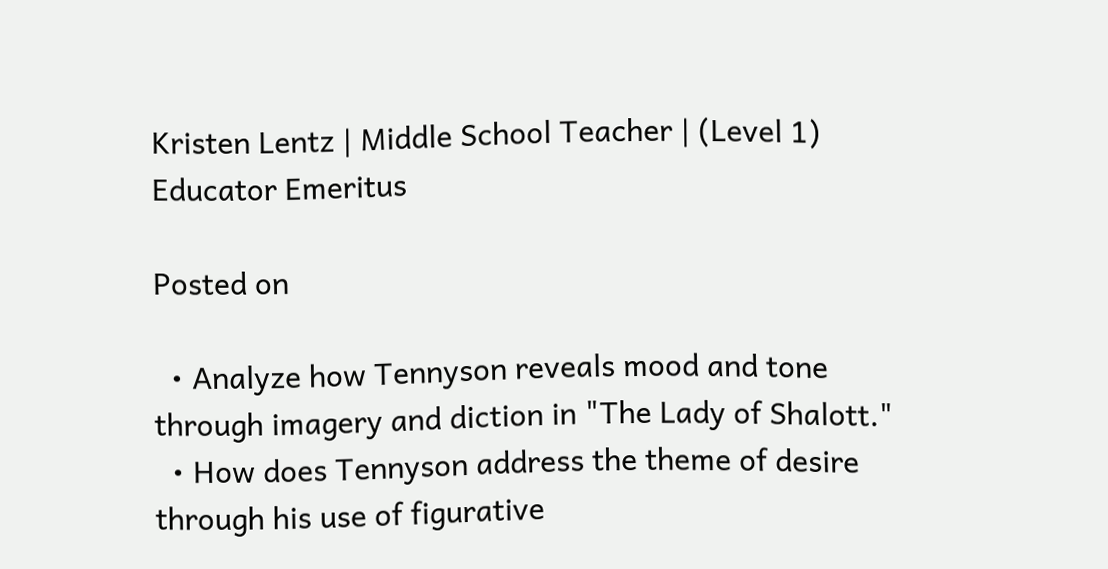Kristen Lentz | Middle School Teacher | (Level 1) Educator Emeritus

Posted on

  • Analyze how Tennyson reveals mood and tone through imagery and diction in "The Lady of Shalott."
  • How does Tennyson address the theme of desire through his use of figurative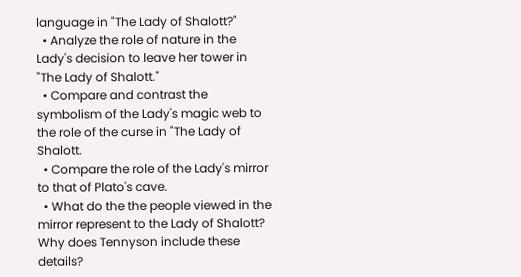language in "The Lady of Shalott?"
  • Analyze the role of nature in the Lady's decision to leave her tower in "The Lady of Shalott."
  • Compare and contrast the symbolism of the Lady's magic web to the role of the curse in "The Lady of Shalott.
  • Compare the role of the Lady's mirror to that of Plato's cave.
  • What do the the people viewed in the mirror represent to the Lady of Shalott? Why does Tennyson include these details?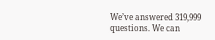We’ve answered 319,999 questions. We can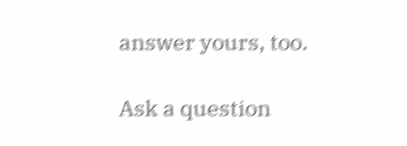answer yours, too.

Ask a question